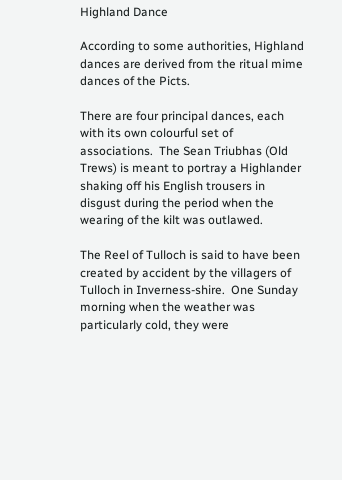Highland Dance

According to some authorities, Highland dances are derived from the ritual mime dances of the Picts.

There are four principal dances, each with its own colourful set of associations.  The Sean Triubhas (Old Trews) is meant to portray a Highlander shaking off his English trousers in disgust during the period when the wearing of the kilt was outlawed.

The Reel of Tulloch is said to have been created by accident by the villagers of Tulloch in Inverness-shire.  One Sunday morning when the weather was particularly cold, they were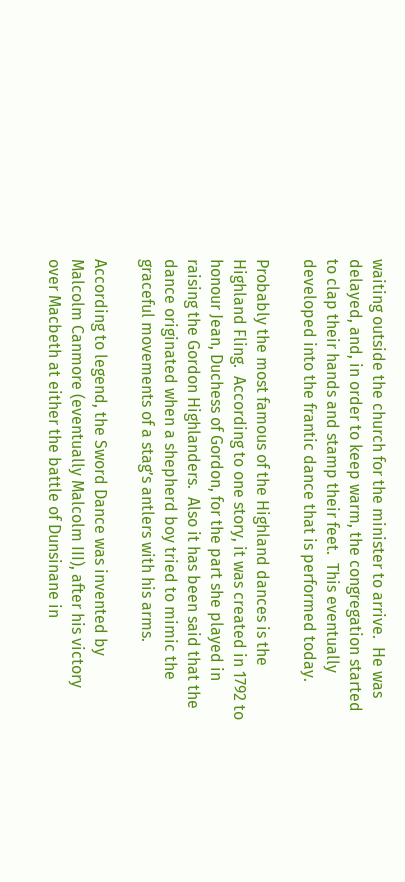waiting outside the church for the minister to arrive.  He was delayed, and, in order to keep warm, the congregation started to clap their hands and stamp their feet.  This eventually developed into the frantic dance that is performed today.

Probably the most famous of the Highland dances is the Highland Fling.  According to one story, it was created in 1792 to honour Jean, Duchess of Gordon, for the part she played in raising the Gordon Highlanders.  Also it has been said that the dance originated when a shepherd boy tried to mimic the graceful movements of a stag’s antlers with his arms.

According to legend, the Sword Dance was invented by Malcolm Canmore (eventually Malcolm III), after his victory over Macbeth at either the battle of Dunsinane in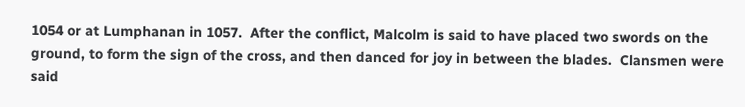1054 or at Lumphanan in 1057.  After the conflict, Malcolm is said to have placed two swords on the ground, to form the sign of the cross, and then danced for joy in between the blades.  Clansmen were said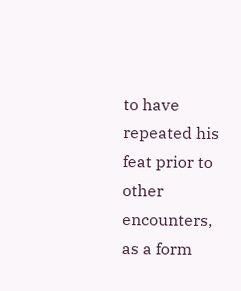to have repeated his feat prior to other encounters, as a form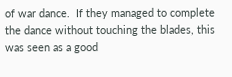of war dance.  If they managed to complete the dance without touching the blades, this was seen as a good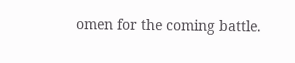omen for the coming battle.